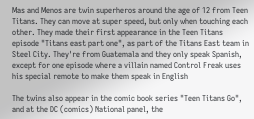Mas and Menos are twin superheros around the age of 12 from Teen Titans. They can move at super speed, but only when touching each other. They made their first appearance in the Teen Titans episode "Titans east part one", as part of the Titans East team in Steel City. They're from Guatemala and they only speak Spanish, except for one episode where a villain named Control Freak uses his special remote to make them speak in English

The twins also appear in the comic book series "Teen Titans Go", and at the DC (comics) National panel, the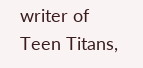writer of Teen Titans,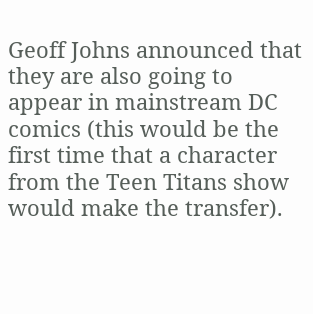Geoff Johns announced that they are also going to appear in mainstream DC comics (this would be the first time that a character from the Teen Titans show would make the transfer).